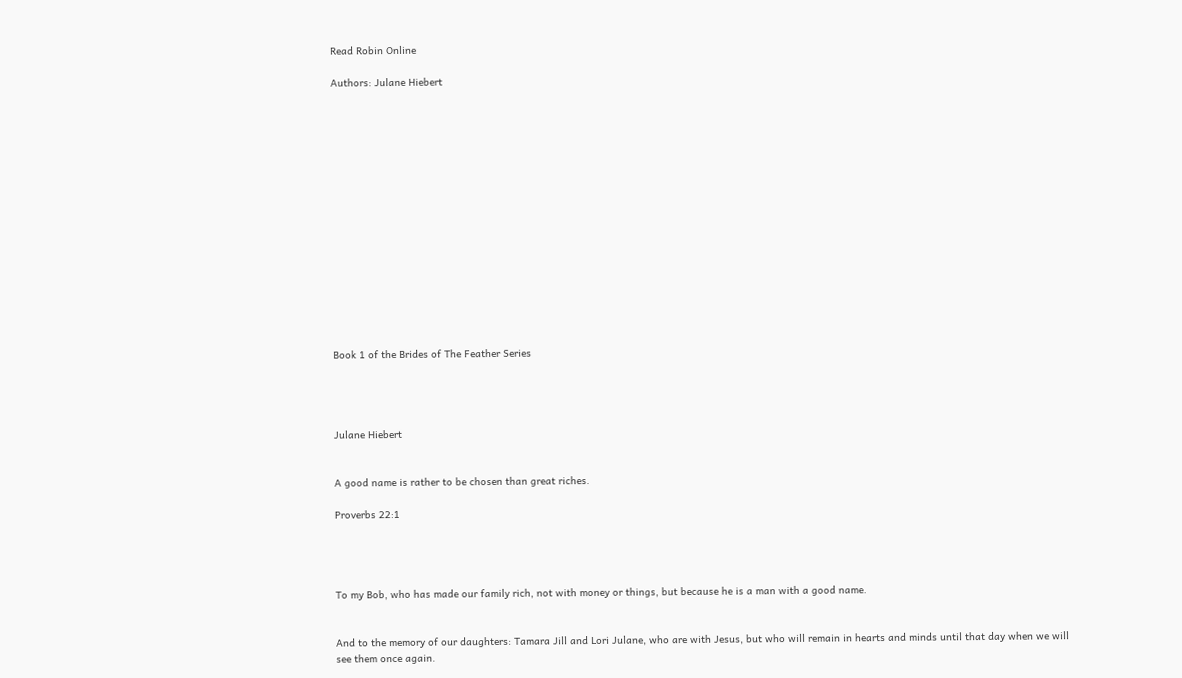Read Robin Online

Authors: Julane Hiebert
















Book 1 of the Brides of The Feather Series




Julane Hiebert


A good name is rather to be chosen than great riches.

Proverbs 22:1




To my Bob, who has made our family rich, not with money or things, but because he is a man with a good name.


And to the memory of our daughters: Tamara Jill and Lori Julane, who are with Jesus, but who will remain in hearts and minds until that day when we will see them once again.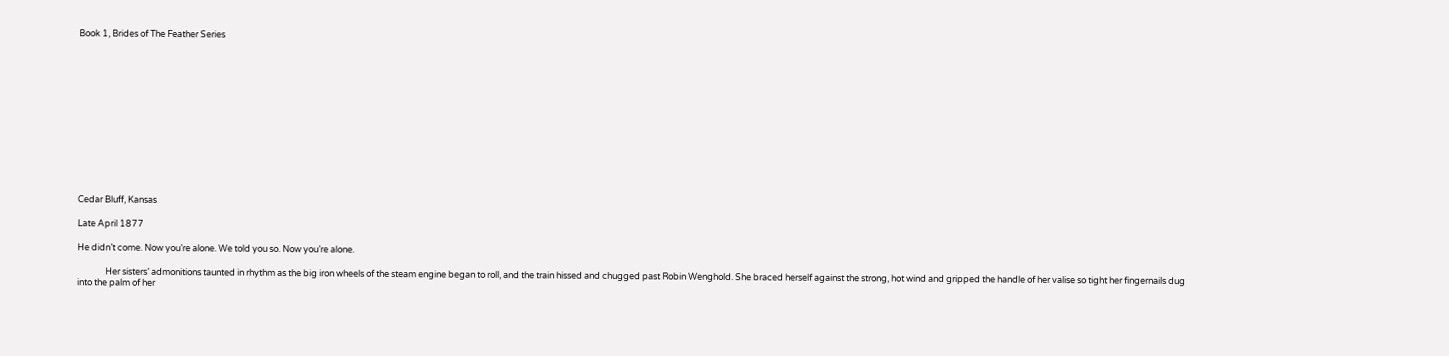Book 1, Brides of The Feather Series













Cedar Bluff, Kansas

Late April 1877

He didn’t come. Now you’re alone. We told you so. Now you’re alone.

              Her sisters’ admonitions taunted in rhythm as the big iron wheels of the steam engine began to roll, and the train hissed and chugged past Robin Wenghold. She braced herself against the strong, hot wind and gripped the handle of her valise so tight her fingernails dug into the palm of her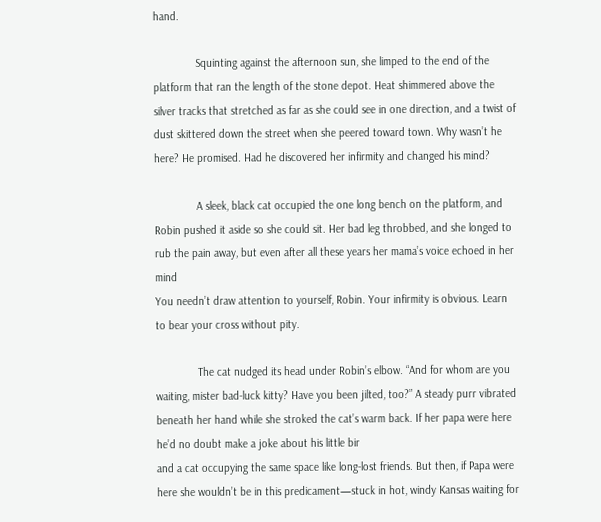hand.

              Squinting against the afternoon sun, she limped to the end of the platform that ran the length of the stone depot. Heat shimmered above the silver tracks that stretched as far as she could see in one direction, and a twist of dust skittered down the street when she peered toward town. Why wasn’t he here? He promised. Had he discovered her infirmity and changed his mind?

              A sleek, black cat occupied the one long bench on the platform, and Robin pushed it aside so she could sit. Her bad leg throbbed, and she longed to rub the pain away, but even after all these years her mama’s voice echoed in her mind
You needn’t draw attention to yourself, Robin. Your infirmity is obvious. Learn to bear your cross without pity.

              The cat nudged its head under Robin’s elbow. “And for whom are you waiting, mister bad-luck kitty? Have you been jilted, too?” A steady purr vibrated beneath her hand while she stroked the cat’s warm back. If her papa were here he’d no doubt make a joke about his little bir
and a cat occupying the same space like long-lost friends. But then, if Papa were here she wouldn’t be in this predicament—stuck in hot, windy Kansas waiting for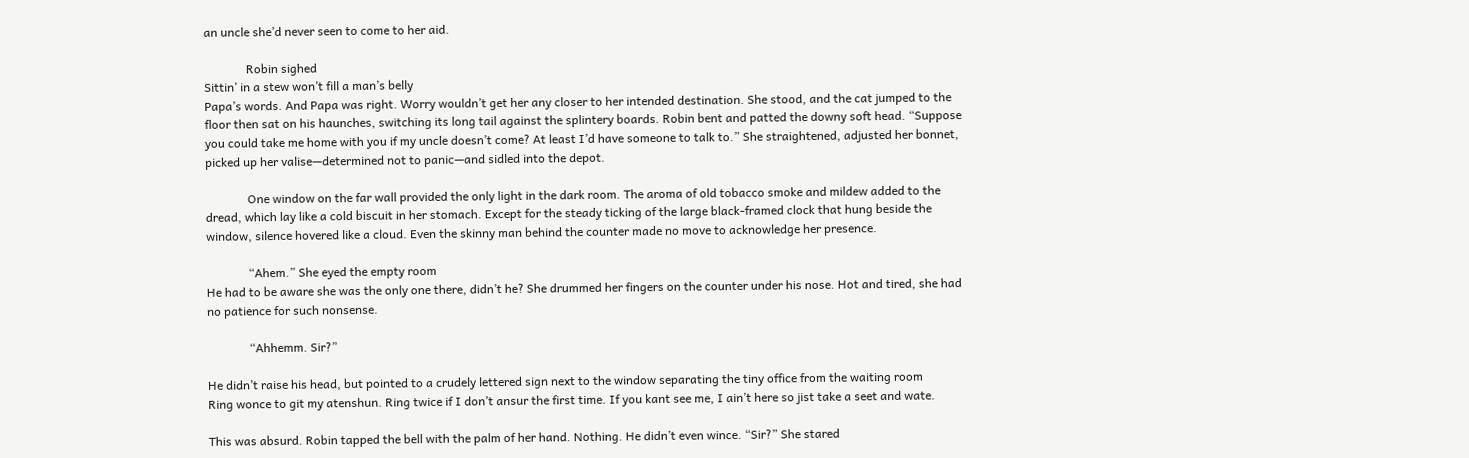an uncle she’d never seen to come to her aid.

              Robin sighed
Sittin’ in a stew won’t fill a man’s belly
Papa’s words. And Papa was right. Worry wouldn’t get her any closer to her intended destination. She stood, and the cat jumped to the floor then sat on his haunches, switching its long tail against the splintery boards. Robin bent and patted the downy soft head. “Suppose you could take me home with you if my uncle doesn’t come? At least I’d have someone to talk to.” She straightened, adjusted her bonnet, picked up her valise—determined not to panic—and sidled into the depot.

              One window on the far wall provided the only light in the dark room. The aroma of old tobacco smoke and mildew added to the dread, which lay like a cold biscuit in her stomach. Except for the steady ticking of the large black-framed clock that hung beside the window, silence hovered like a cloud. Even the skinny man behind the counter made no move to acknowledge her presence.

              “Ahem.” She eyed the empty room
He had to be aware she was the only one there, didn’t he? She drummed her fingers on the counter under his nose. Hot and tired, she had no patience for such nonsense.

              “Ahhemm. Sir?”

He didn’t raise his head, but pointed to a crudely lettered sign next to the window separating the tiny office from the waiting room
Ring wonce to git my atenshun. Ring twice if I don’t ansur the first time. If you kant see me, I ain’t here so jist take a seet and wate.

This was absurd. Robin tapped the bell with the palm of her hand. Nothing. He didn’t even wince. “Sir?” She stared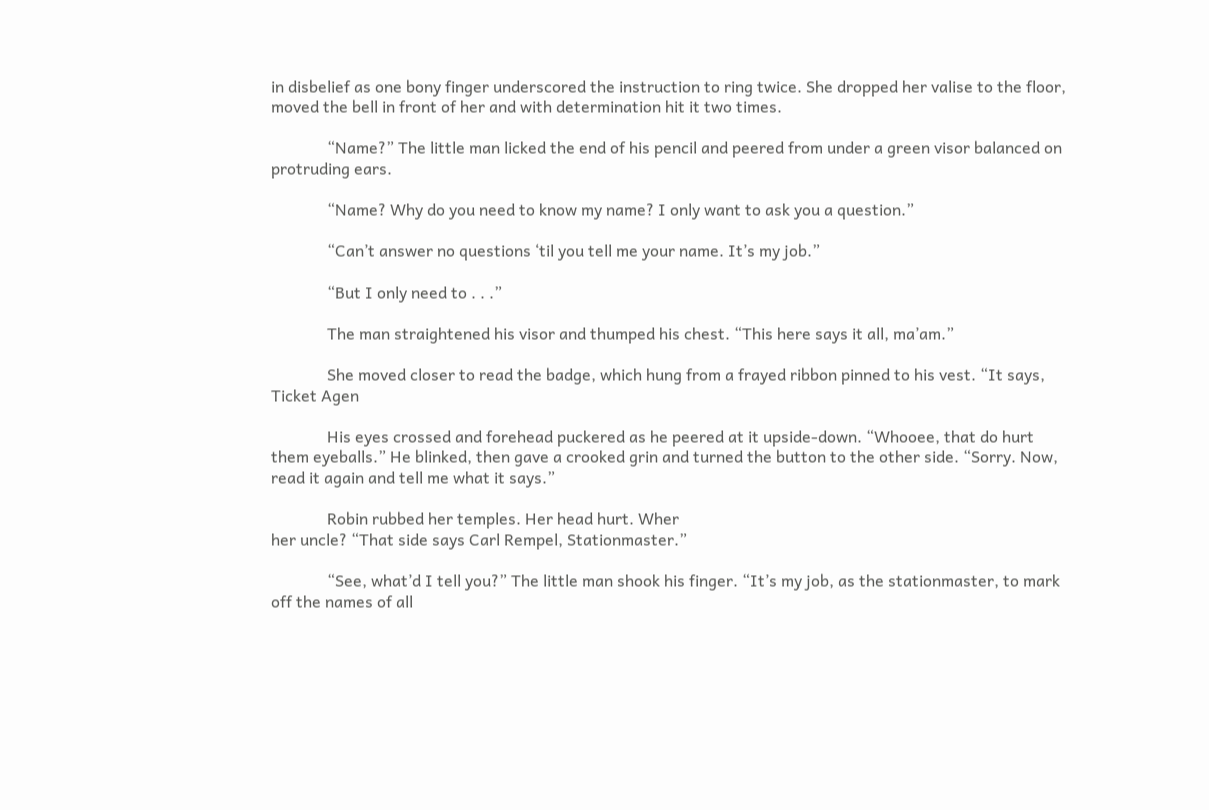in disbelief as one bony finger underscored the instruction to ring twice. She dropped her valise to the floor, moved the bell in front of her and with determination hit it two times.

              “Name?” The little man licked the end of his pencil and peered from under a green visor balanced on protruding ears.

              “Name? Why do you need to know my name? I only want to ask you a question.”

              “Can’t answer no questions ‘til you tell me your name. It’s my job.”

              “But I only need to . . .”

              The man straightened his visor and thumped his chest. “This here says it all, ma’am.”

              She moved closer to read the badge, which hung from a frayed ribbon pinned to his vest. “It says, Ticket Agen

              His eyes crossed and forehead puckered as he peered at it upside-down. “Whooee, that do hurt them eyeballs.” He blinked, then gave a crooked grin and turned the button to the other side. “Sorry. Now, read it again and tell me what it says.”

              Robin rubbed her temples. Her head hurt. Wher
her uncle? “That side says Carl Rempel, Stationmaster.”

              “See, what’d I tell you?” The little man shook his finger. “It’s my job, as the stationmaster, to mark off the names of all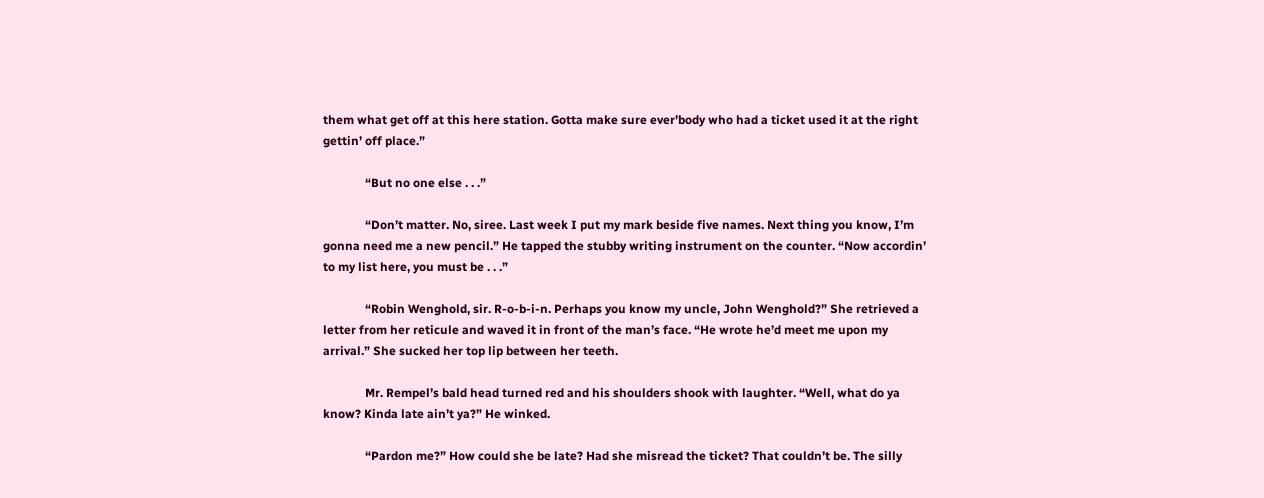them what get off at this here station. Gotta make sure ever’body who had a ticket used it at the right gettin’ off place.”

              “But no one else . . .”

              “Don’t matter. No, siree. Last week I put my mark beside five names. Next thing you know, I’m gonna need me a new pencil.” He tapped the stubby writing instrument on the counter. “Now accordin’ to my list here, you must be . . .”

              “Robin Wenghold, sir. R-o-b-i-n. Perhaps you know my uncle, John Wenghold?” She retrieved a letter from her reticule and waved it in front of the man’s face. “He wrote he’d meet me upon my arrival.” She sucked her top lip between her teeth.

              Mr. Rempel’s bald head turned red and his shoulders shook with laughter. “Well, what do ya know? Kinda late ain’t ya?” He winked.

              “Pardon me?” How could she be late? Had she misread the ticket? That couldn’t be. The silly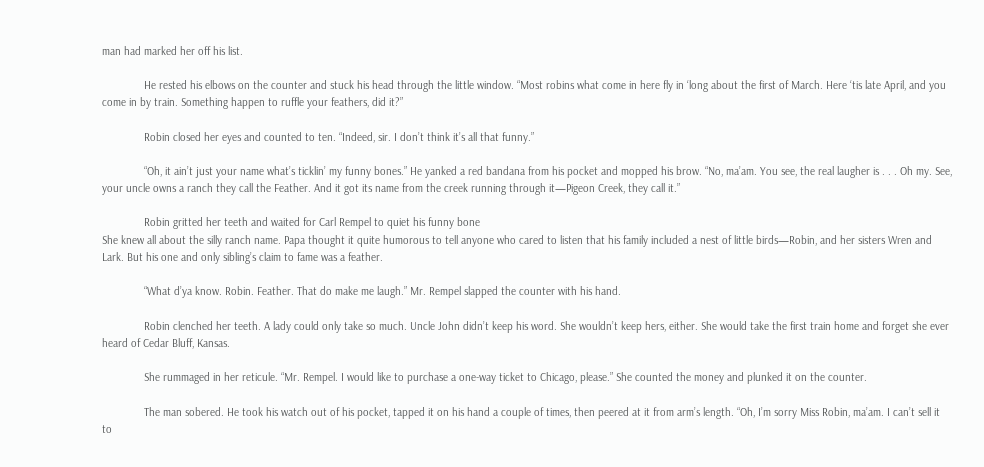man had marked her off his list.

              He rested his elbows on the counter and stuck his head through the little window. “Most robins what come in here fly in ‘long about the first of March. Here ‘tis late April, and you come in by train. Something happen to ruffle your feathers, did it?”

              Robin closed her eyes and counted to ten. “Indeed, sir. I don’t think it’s all that funny.”

              “Oh, it ain’t just your name what’s ticklin’ my funny bones.” He yanked a red bandana from his pocket and mopped his brow. “No, ma’am. You see, the real laugher is . . . Oh my. See, your uncle owns a ranch they call the Feather. And it got its name from the creek running through it—Pigeon Creek, they call it.”

              Robin gritted her teeth and waited for Carl Rempel to quiet his funny bone
She knew all about the silly ranch name. Papa thought it quite humorous to tell anyone who cared to listen that his family included a nest of little birds—Robin, and her sisters Wren and Lark. But his one and only sibling’s claim to fame was a feather.

              “What d’ya know. Robin. Feather. That do make me laugh.” Mr. Rempel slapped the counter with his hand.

              Robin clenched her teeth. A lady could only take so much. Uncle John didn’t keep his word. She wouldn’t keep hers, either. She would take the first train home and forget she ever heard of Cedar Bluff, Kansas.

              She rummaged in her reticule. “Mr. Rempel. I would like to purchase a one-way ticket to Chicago, please.” She counted the money and plunked it on the counter.

              The man sobered. He took his watch out of his pocket, tapped it on his hand a couple of times, then peered at it from arm’s length. “Oh, I’m sorry Miss Robin, ma’am. I can’t sell it to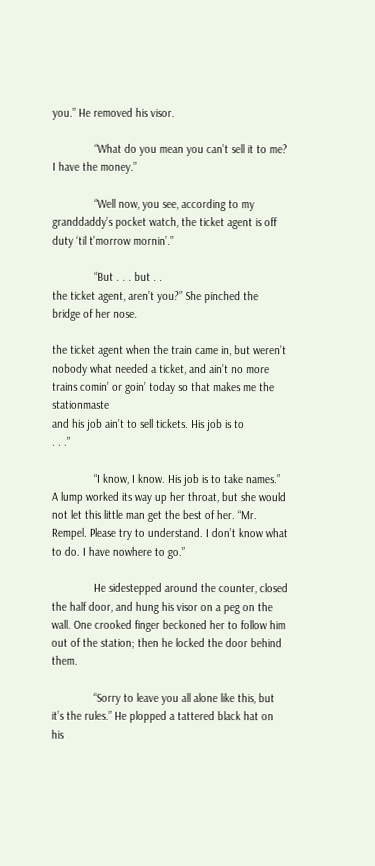you.” He removed his visor.

              “What do you mean you can’t sell it to me? I have the money.”

              “Well now, you see, according to my granddaddy’s pocket watch, the ticket agent is off duty ‘til t’morrow mornin’.”

              “But . . . but . .
the ticket agent, aren’t you?” She pinched the bridge of her nose.

the ticket agent when the train came in, but weren’t nobody what needed a ticket, and ain’t no more trains comin’ or goin’ today so that makes me the stationmaste
and his job ain’t to sell tickets. His job is to
. . .”

              “I know, I know. His job is to take names.” A lump worked its way up her throat, but she would not let this little man get the best of her. “Mr. Rempel. Please try to understand. I don’t know what to do. I have nowhere to go.”

              He sidestepped around the counter, closed the half door, and hung his visor on a peg on the wall. One crooked finger beckoned her to follow him out of the station; then he locked the door behind them.

              “Sorry to leave you all alone like this, but it’s the rules.” He plopped a tattered black hat on his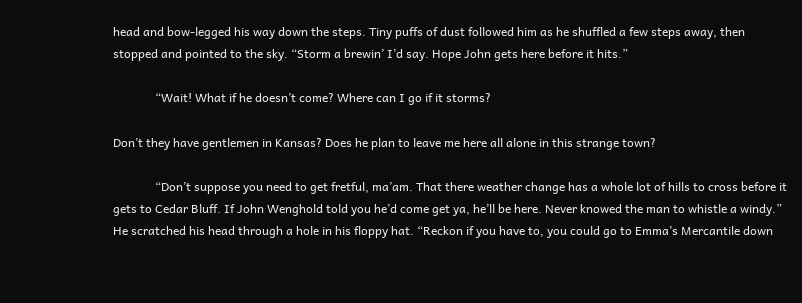head and bow-legged his way down the steps. Tiny puffs of dust followed him as he shuffled a few steps away, then stopped and pointed to the sky. “Storm a brewin’ I’d say. Hope John gets here before it hits.”

              “Wait! What if he doesn’t come? Where can I go if it storms?

Don’t they have gentlemen in Kansas? Does he plan to leave me here all alone in this strange town?

              “Don’t suppose you need to get fretful, ma’am. That there weather change has a whole lot of hills to cross before it gets to Cedar Bluff. If John Wenghold told you he’d come get ya, he’ll be here. Never knowed the man to whistle a windy.” He scratched his head through a hole in his floppy hat. “Reckon if you have to, you could go to Emma’s Mercantile down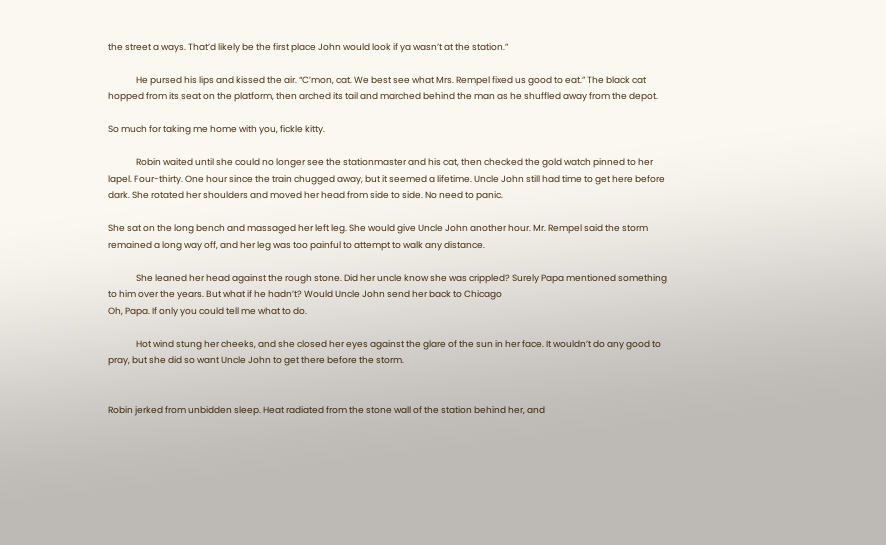the street a ways. That’d likely be the first place John would look if ya wasn’t at the station.”

              He pursed his lips and kissed the air. “C’mon, cat. We best see what Mrs. Rempel fixed us good to eat.” The black cat hopped from its seat on the platform, then arched its tail and marched behind the man as he shuffled away from the depot.

So much for taking me home with you, fickle kitty.

              Robin waited until she could no longer see the stationmaster and his cat, then checked the gold watch pinned to her lapel. Four-thirty. One hour since the train chugged away, but it seemed a lifetime. Uncle John still had time to get here before dark. She rotated her shoulders and moved her head from side to side. No need to panic.

She sat on the long bench and massaged her left leg. She would give Uncle John another hour. Mr. Rempel said the storm remained a long way off, and her leg was too painful to attempt to walk any distance.

              She leaned her head against the rough stone. Did her uncle know she was crippled? Surely Papa mentioned something to him over the years. But what if he hadn’t? Would Uncle John send her back to Chicago
Oh, Papa. If only you could tell me what to do.

              Hot wind stung her cheeks, and she closed her eyes against the glare of the sun in her face. It wouldn’t do any good to pray, but she did so want Uncle John to get there before the storm.


Robin jerked from unbidden sleep. Heat radiated from the stone wall of the station behind her, and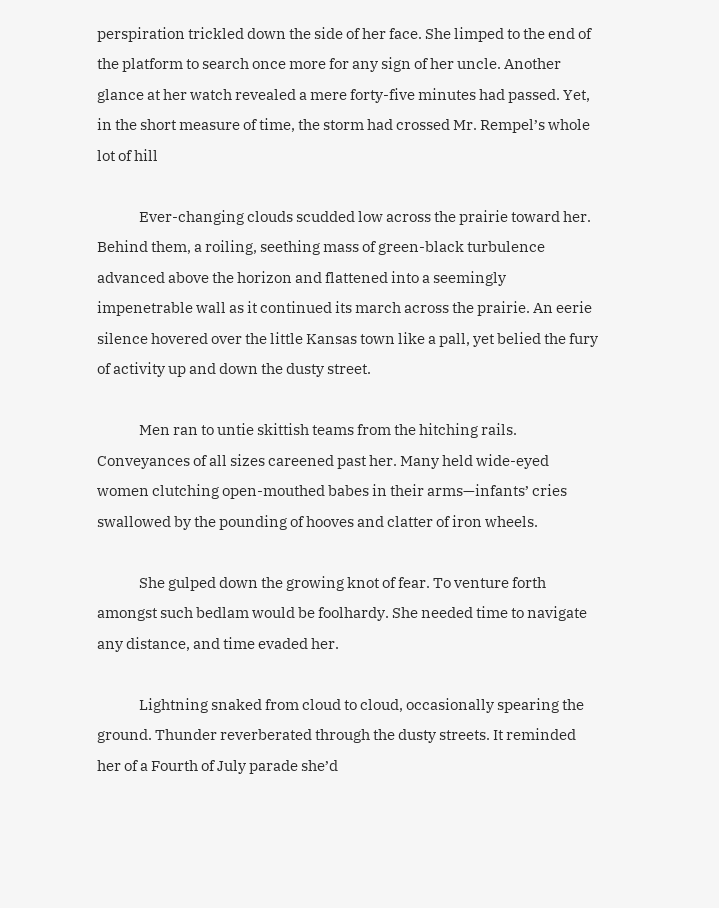perspiration trickled down the side of her face. She limped to the end of the platform to search once more for any sign of her uncle. Another glance at her watch revealed a mere forty-five minutes had passed. Yet, in the short measure of time, the storm had crossed Mr. Rempel’s whole lot of hill

              Ever-changing clouds scudded low across the prairie toward her. Behind them, a roiling, seething mass of green-black turbulence advanced above the horizon and flattened into a seemingly impenetrable wall as it continued its march across the prairie. An eerie silence hovered over the little Kansas town like a pall, yet belied the fury of activity up and down the dusty street.

              Men ran to untie skittish teams from the hitching rails. Conveyances of all sizes careened past her. Many held wide-eyed women clutching open-mouthed babes in their arms—infants’ cries swallowed by the pounding of hooves and clatter of iron wheels.

              She gulped down the growing knot of fear. To venture forth amongst such bedlam would be foolhardy. She needed time to navigate any distance, and time evaded her.

              Lightning snaked from cloud to cloud, occasionally spearing the ground. Thunder reverberated through the dusty streets. It reminded her of a Fourth of July parade she’d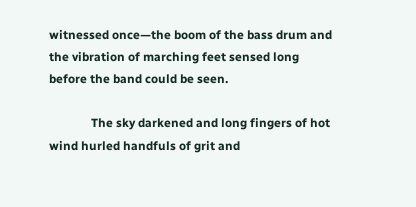witnessed once—the boom of the bass drum and the vibration of marching feet sensed long before the band could be seen.

              The sky darkened and long fingers of hot wind hurled handfuls of grit and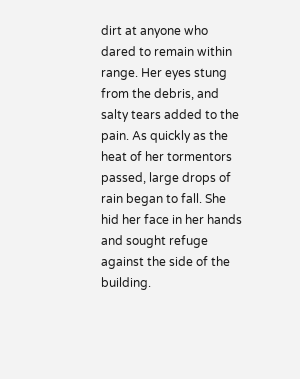dirt at anyone who dared to remain within range. Her eyes stung from the debris, and salty tears added to the pain. As quickly as the heat of her tormentors passed, large drops of rain began to fall. She hid her face in her hands and sought refuge against the side of the building.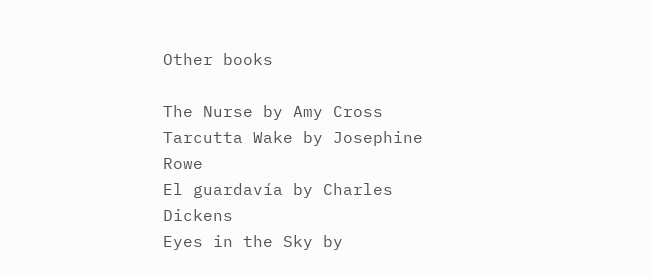Other books

The Nurse by Amy Cross
Tarcutta Wake by Josephine Rowe
El guardavía by Charles Dickens
Eyes in the Sky by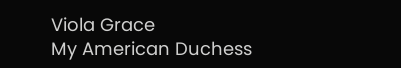Viola Grace
My American Duchess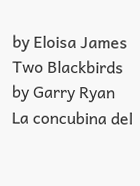by Eloisa James
Two Blackbirds by Garry Ryan
La concubina del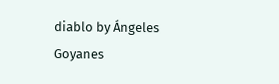diablo by Ángeles Goyanes